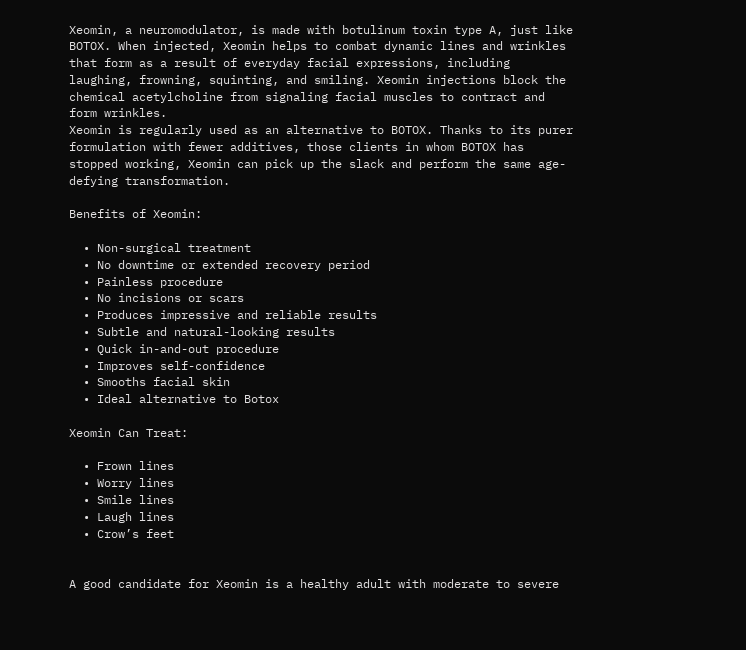Xeomin, a neuromodulator, is made with botulinum toxin type A, just like BOTOX. When injected, Xeomin helps to combat dynamic lines and wrinkles that form as a result of everyday facial expressions, including laughing, frowning, squinting, and smiling. Xeomin injections block the chemical acetylcholine from signaling facial muscles to contract and form wrinkles.
Xeomin is regularly used as an alternative to BOTOX. Thanks to its purer formulation with fewer additives, those clients in whom BOTOX has stopped working, Xeomin can pick up the slack and perform the same age-defying transformation.

Benefits of Xeomin:

  • Non-surgical treatment
  • No downtime or extended recovery period
  • Painless procedure
  • No incisions or scars
  • Produces impressive and reliable results
  • Subtle and natural-looking results
  • Quick in-and-out procedure
  • Improves self-confidence
  • Smooths facial skin
  • Ideal alternative to Botox

Xeomin Can Treat:

  • Frown lines
  • Worry lines
  • Smile lines
  • Laugh lines
  • Crow’s feet


A good candidate for Xeomin is a healthy adult with moderate to severe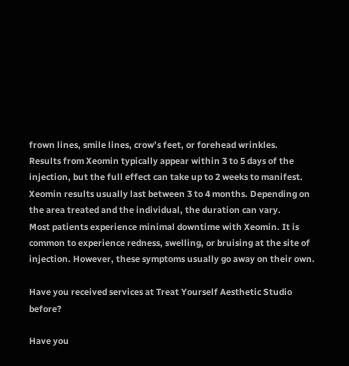frown lines, smile lines, crow’s feet, or forehead wrinkles.
Results from Xeomin typically appear within 3 to 5 days of the injection, but the full effect can take up to 2 weeks to manifest.
Xeomin results usually last between 3 to 4 months. Depending on the area treated and the individual, the duration can vary.
Most patients experience minimal downtime with Xeomin. It is common to experience redness, swelling, or bruising at the site of injection. However, these symptoms usually go away on their own.

Have you received services at Treat Yourself Aesthetic Studio before?

Have you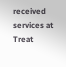received services at Treat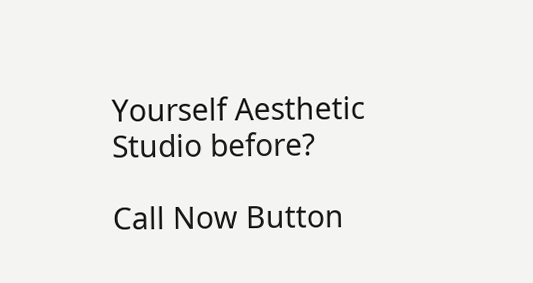Yourself Aesthetic Studio before?

Call Now Button